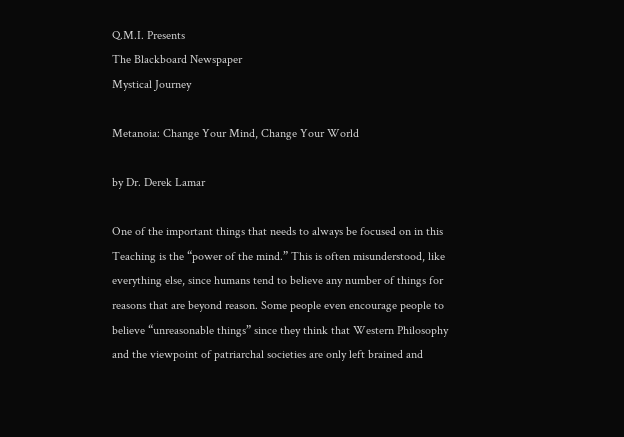Q.M.I. Presents
The Blackboard Newspaper
Mystical Journey

Metanoia: Change Your Mind, Change Your World

by Dr. Derek Lamar

One of the important things that needs to always be focused on in this Teaching is the “power of the mind.” This is often misunderstood, like everything else, since humans tend to believe any number of things for reasons that are beyond reason. Some people even encourage people to believe “unreasonable things” since they think that Western Philosophy and the viewpoint of patriarchal societies are only left brained and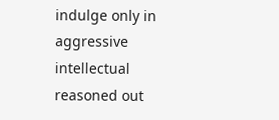indulge only in aggressive intellectual reasoned out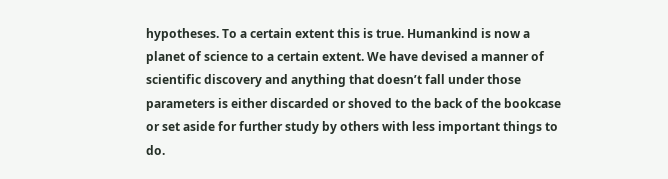hypotheses. To a certain extent this is true. Humankind is now a planet of science to a certain extent. We have devised a manner of scientific discovery and anything that doesn’t fall under those parameters is either discarded or shoved to the back of the bookcase or set aside for further study by others with less important things to do.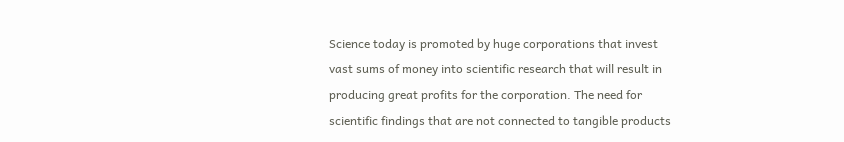Science today is promoted by huge corporations that invest vast sums of money into scientific research that will result in producing great profits for the corporation. The need for scientific findings that are not connected to tangible products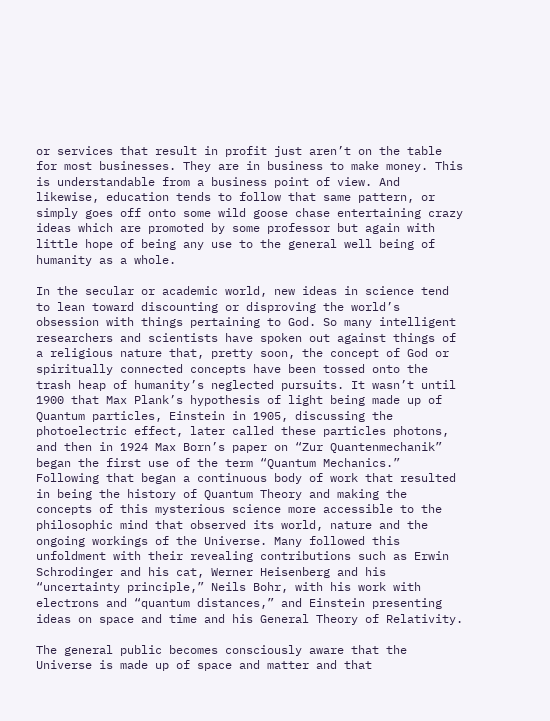or services that result in profit just aren’t on the table for most businesses. They are in business to make money. This is understandable from a business point of view. And likewise, education tends to follow that same pattern, or simply goes off onto some wild goose chase entertaining crazy ideas which are promoted by some professor but again with little hope of being any use to the general well being of humanity as a whole.

In the secular or academic world, new ideas in science tend to lean toward discounting or disproving the world’s obsession with things pertaining to God. So many intelligent researchers and scientists have spoken out against things of a religious nature that, pretty soon, the concept of God or spiritually connected concepts have been tossed onto the trash heap of humanity’s neglected pursuits. It wasn’t until 1900 that Max Plank’s hypothesis of light being made up of Quantum particles, Einstein in 1905, discussing the photoelectric effect, later called these particles photons, and then in 1924 Max Born’s paper on “Zur Quantenmechanik” began the first use of the term “Quantum Mechanics.” Following that began a continuous body of work that resulted in being the history of Quantum Theory and making the concepts of this mysterious science more accessible to the philosophic mind that observed its world, nature and the ongoing workings of the Universe. Many followed this unfoldment with their revealing contributions such as Erwin Schrodinger and his cat, Werner Heisenberg and his “uncertainty principle,” Neils Bohr, with his work with electrons and “quantum distances,” and Einstein presenting ideas on space and time and his General Theory of Relativity.

The general public becomes consciously aware that the Universe is made up of space and matter and that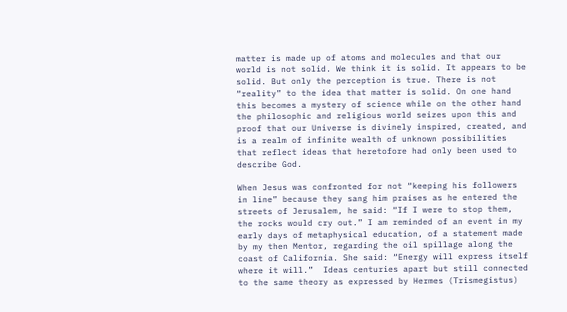matter is made up of atoms and molecules and that our world is not solid. We think it is solid. It appears to be solid. But only the perception is true. There is not “reality” to the idea that matter is solid. On one hand this becomes a mystery of science while on the other hand the philosophic and religious world seizes upon this and proof that our Universe is divinely inspired, created, and is a realm of infinite wealth of unknown possibilities that reflect ideas that heretofore had only been used to describe God.

When Jesus was confronted for not “keeping his followers in line” because they sang him praises as he entered the streets of Jerusalem, he said: “If I were to stop them, the rocks would cry out.” I am reminded of an event in my early days of metaphysical education, of a statement made by my then Mentor, regarding the oil spillage along the coast of California. She said: “Energy will express itself where it will.”  Ideas centuries apart but still connected to the same theory as expressed by Hermes (Trismegistus)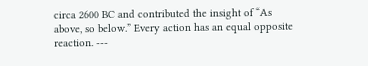circa 2600 BC and contributed the insight of “As above, so below.” Every action has an equal opposite reaction. ---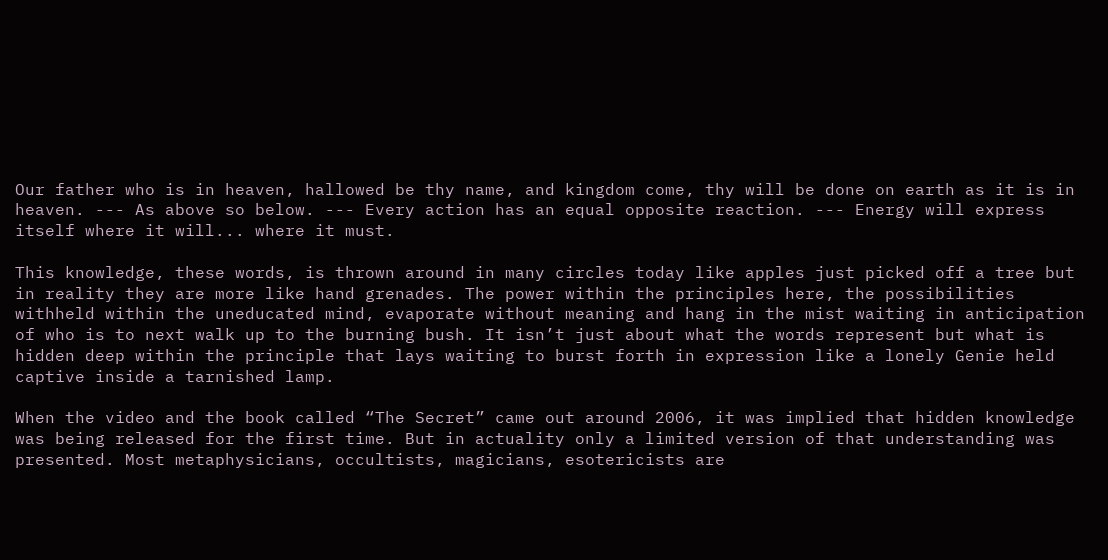Our father who is in heaven, hallowed be thy name, and kingdom come, thy will be done on earth as it is in heaven. --- As above so below. --- Every action has an equal opposite reaction. --- Energy will express itself where it will... where it must.

This knowledge, these words, is thrown around in many circles today like apples just picked off a tree but in reality they are more like hand grenades. The power within the principles here, the possibilities withheld within the uneducated mind, evaporate without meaning and hang in the mist waiting in anticipation of who is to next walk up to the burning bush. It isn’t just about what the words represent but what is hidden deep within the principle that lays waiting to burst forth in expression like a lonely Genie held captive inside a tarnished lamp.

When the video and the book called “The Secret” came out around 2006, it was implied that hidden knowledge was being released for the first time. But in actuality only a limited version of that understanding was presented. Most metaphysicians, occultists, magicians, esotericists are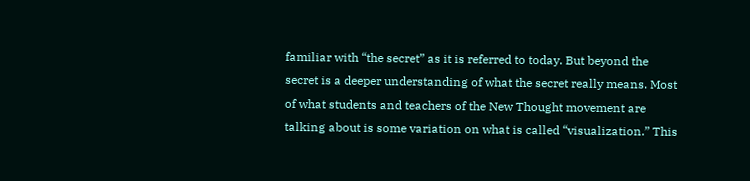familiar with “the secret” as it is referred to today. But beyond the secret is a deeper understanding of what the secret really means. Most of what students and teachers of the New Thought movement are talking about is some variation on what is called “visualization.” This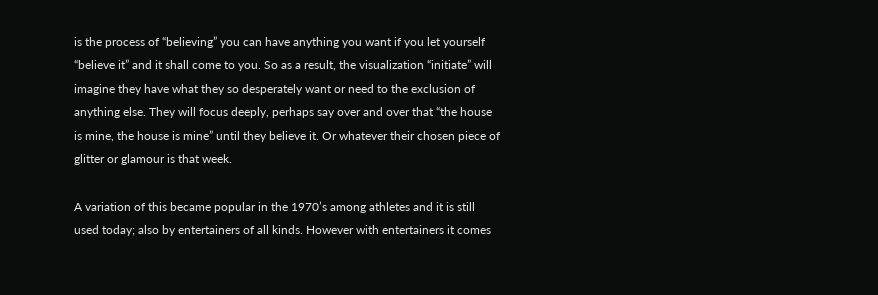is the process of “believing” you can have anything you want if you let yourself “believe it” and it shall come to you. So as a result, the visualization “initiate” will imagine they have what they so desperately want or need to the exclusion of anything else. They will focus deeply, perhaps say over and over that “the house is mine, the house is mine” until they believe it. Or whatever their chosen piece of glitter or glamour is that week.

A variation of this became popular in the 1970’s among athletes and it is still used today; also by entertainers of all kinds. However with entertainers it comes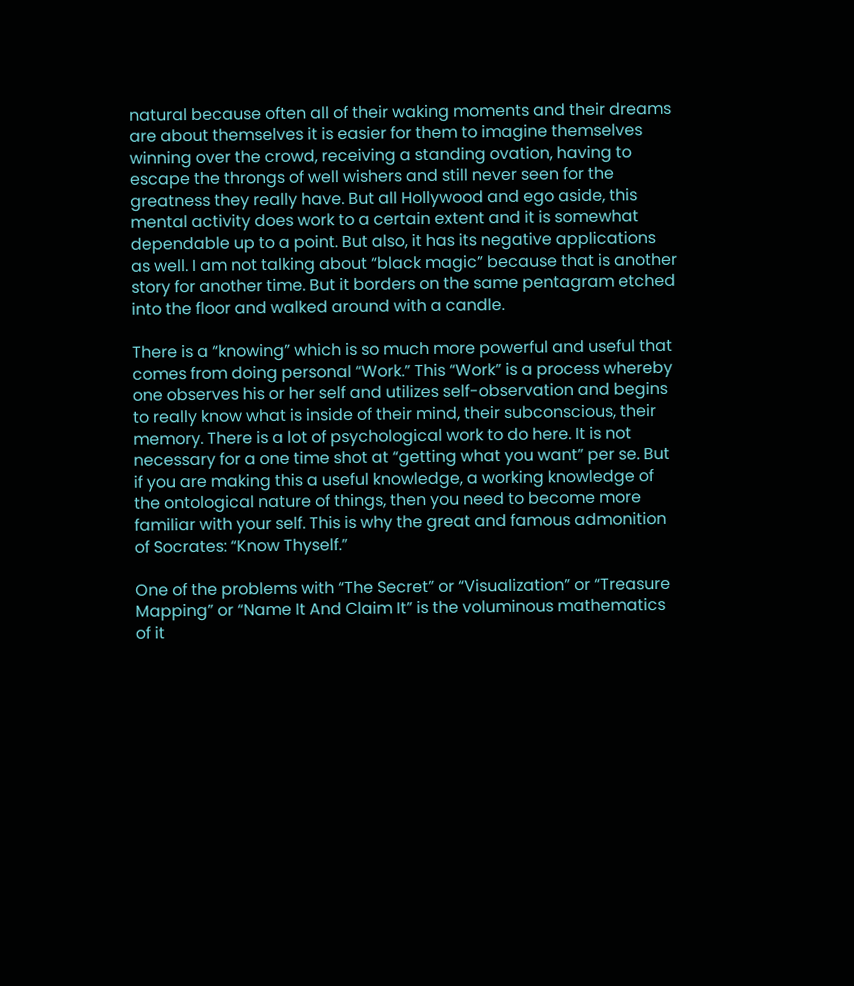natural because often all of their waking moments and their dreams are about themselves it is easier for them to imagine themselves winning over the crowd, receiving a standing ovation, having to escape the throngs of well wishers and still never seen for the greatness they really have. But all Hollywood and ego aside, this mental activity does work to a certain extent and it is somewhat dependable up to a point. But also, it has its negative applications as well. I am not talking about “black magic” because that is another story for another time. But it borders on the same pentagram etched into the floor and walked around with a candle.

There is a “knowing” which is so much more powerful and useful that comes from doing personal “Work.” This “Work” is a process whereby one observes his or her self and utilizes self-observation and begins to really know what is inside of their mind, their subconscious, their memory. There is a lot of psychological work to do here. It is not necessary for a one time shot at “getting what you want” per se. But if you are making this a useful knowledge, a working knowledge of the ontological nature of things, then you need to become more familiar with your self. This is why the great and famous admonition of Socrates: “Know Thyself.”

One of the problems with “The Secret” or “Visualization” or “Treasure Mapping” or “Name It And Claim It” is the voluminous mathematics of it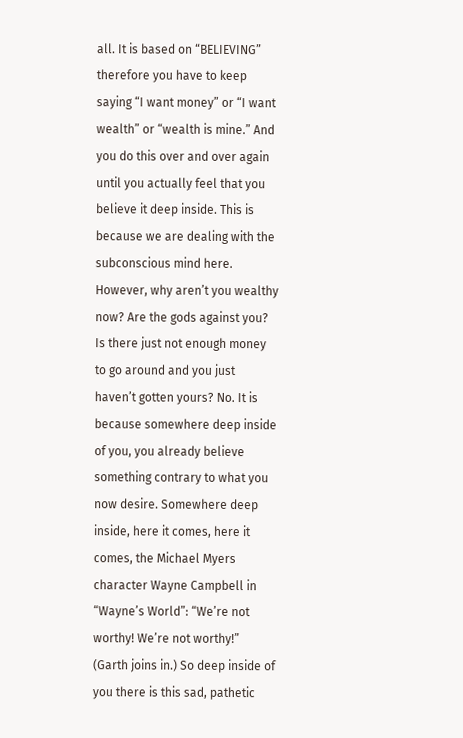all. It is based on “BELIEVING” therefore you have to keep saying “I want money” or “I want wealth” or “wealth is mine.” And you do this over and over again until you actually feel that you believe it deep inside. This is because we are dealing with the subconscious mind here. However, why aren’t you wealthy now? Are the gods against you? Is there just not enough money to go around and you just haven’t gotten yours? No. It is because somewhere deep inside of you, you already believe something contrary to what you now desire. Somewhere deep inside, here it comes, here it comes, the Michael Myers character Wayne Campbell in “Wayne’s World”: “We’re not worthy! We’re not worthy!” (Garth joins in.) So deep inside of you there is this sad, pathetic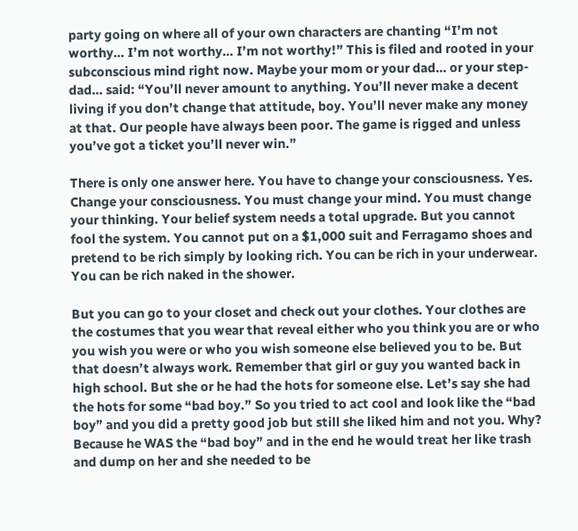party going on where all of your own characters are chanting “I’m not worthy… I’m not worthy… I’m not worthy!” This is filed and rooted in your subconscious mind right now. Maybe your mom or your dad… or your step-dad… said: “You’ll never amount to anything. You’ll never make a decent living if you don’t change that attitude, boy. You’ll never make any money at that. Our people have always been poor. The game is rigged and unless you’ve got a ticket you’ll never win.”

There is only one answer here. You have to change your consciousness. Yes. Change your consciousness. You must change your mind. You must change your thinking. Your belief system needs a total upgrade. But you cannot fool the system. You cannot put on a $1,000 suit and Ferragamo shoes and pretend to be rich simply by looking rich. You can be rich in your underwear. You can be rich naked in the shower.

But you can go to your closet and check out your clothes. Your clothes are the costumes that you wear that reveal either who you think you are or who you wish you were or who you wish someone else believed you to be. But that doesn’t always work. Remember that girl or guy you wanted back in high school. But she or he had the hots for someone else. Let’s say she had the hots for some “bad boy.” So you tried to act cool and look like the “bad boy” and you did a pretty good job but still she liked him and not you. Why? Because he WAS the “bad boy” and in the end he would treat her like trash and dump on her and she needed to be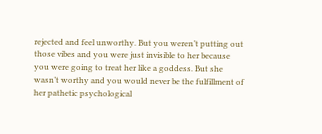rejected and feel unworthy. But you weren’t putting out those vibes and you were just invisible to her because you were going to treat her like a goddess. But she wasn’t worthy and you would never be the fulfillment of her pathetic psychological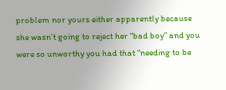problem nor yours either apparently because she wasn’t going to reject her “bad boy” and you were so unworthy you had that “needing to be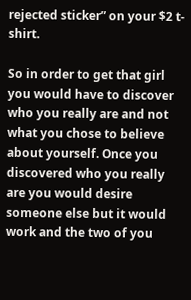rejected sticker” on your $2 t-shirt.

So in order to get that girl you would have to discover who you really are and not what you chose to believe about yourself. Once you discovered who you really are you would desire someone else but it would work and the two of you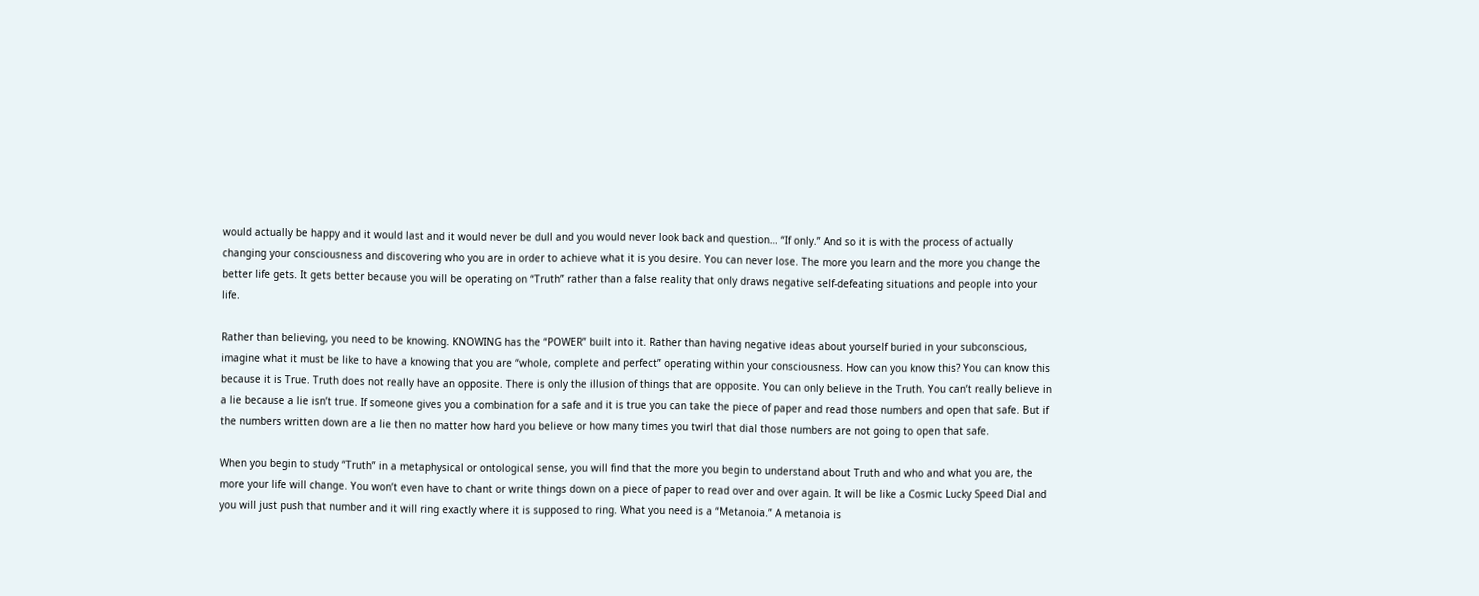would actually be happy and it would last and it would never be dull and you would never look back and question… “If only.” And so it is with the process of actually changing your consciousness and discovering who you are in order to achieve what it is you desire. You can never lose. The more you learn and the more you change the better life gets. It gets better because you will be operating on “Truth” rather than a false reality that only draws negative self-defeating situations and people into your life.

Rather than believing, you need to be knowing. KNOWING has the “POWER” built into it. Rather than having negative ideas about yourself buried in your subconscious, imagine what it must be like to have a knowing that you are “whole, complete and perfect” operating within your consciousness. How can you know this? You can know this because it is True. Truth does not really have an opposite. There is only the illusion of things that are opposite. You can only believe in the Truth. You can’t really believe in a lie because a lie isn’t true. If someone gives you a combination for a safe and it is true you can take the piece of paper and read those numbers and open that safe. But if the numbers written down are a lie then no matter how hard you believe or how many times you twirl that dial those numbers are not going to open that safe.

When you begin to study “Truth” in a metaphysical or ontological sense, you will find that the more you begin to understand about Truth and who and what you are, the more your life will change. You won’t even have to chant or write things down on a piece of paper to read over and over again. It will be like a Cosmic Lucky Speed Dial and you will just push that number and it will ring exactly where it is supposed to ring. What you need is a “Metanoia.” A metanoia is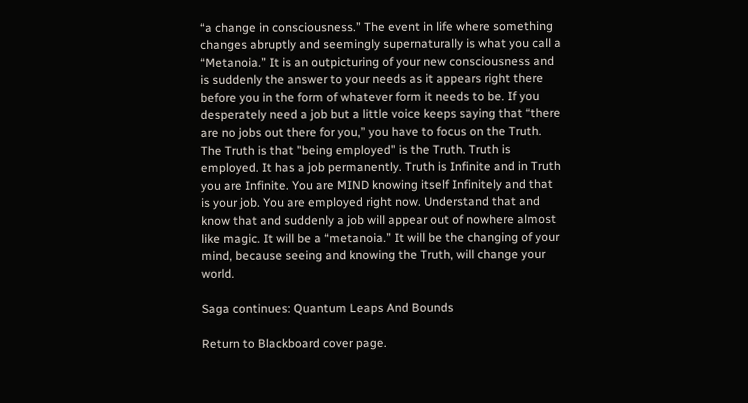“a change in consciousness.” The event in life where something changes abruptly and seemingly supernaturally is what you call a “Metanoia.” It is an outpicturing of your new consciousness and is suddenly the answer to your needs as it appears right there before you in the form of whatever form it needs to be. If you desperately need a job but a little voice keeps saying that “there are no jobs out there for you,” you have to focus on the Truth. The Truth is that "being employed" is the Truth. Truth is employed. It has a job permanently. Truth is Infinite and in Truth you are Infinite. You are MIND knowing itself Infinitely and that is your job. You are employed right now. Understand that and know that and suddenly a job will appear out of nowhere almost like magic. It will be a “metanoia.” It will be the changing of your mind, because seeing and knowing the Truth, will change your world.

Saga continues: Quantum Leaps And Bounds

Return to Blackboard cover page.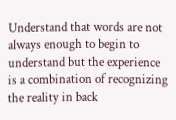Understand that words are not always enough to begin to understand but the experience is a combination of recognizing the reality in back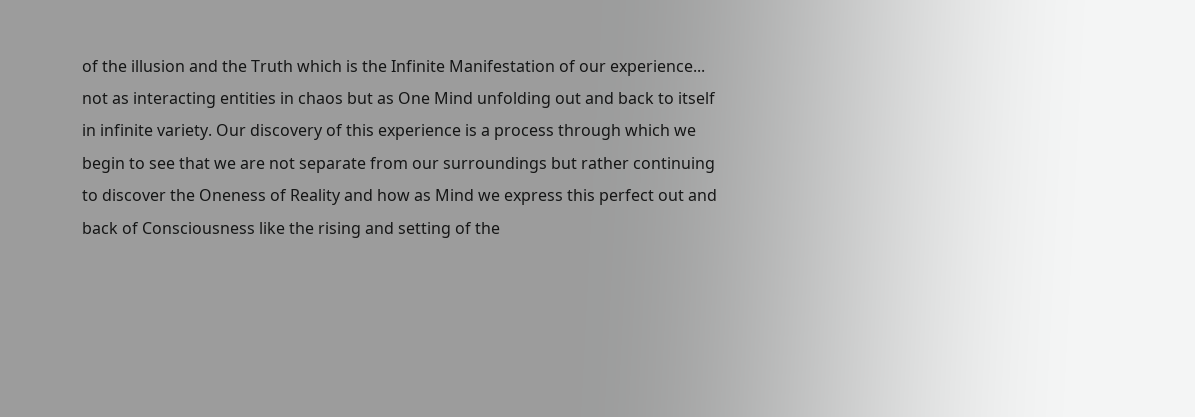of the illusion and the Truth which is the Infinite Manifestation of our experience... not as interacting entities in chaos but as One Mind unfolding out and back to itself in infinite variety. Our discovery of this experience is a process through which we begin to see that we are not separate from our surroundings but rather continuing to discover the Oneness of Reality and how as Mind we express this perfect out and back of Consciousness like the rising and setting of the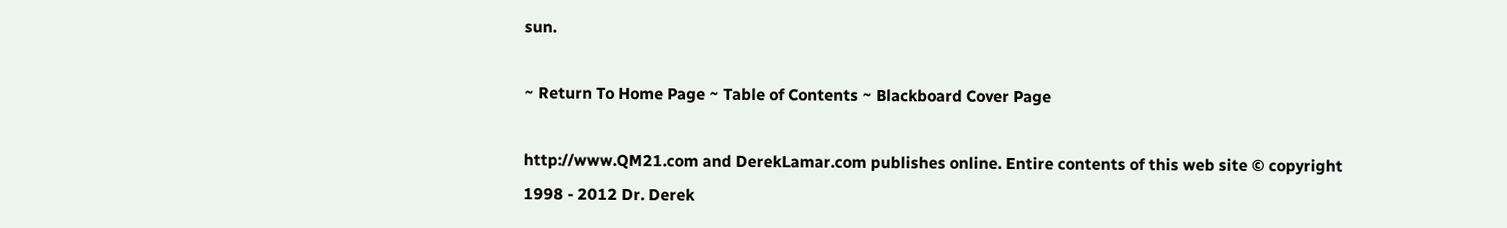sun.

~ Return To Home Page ~ Table of Contents ~ Blackboard Cover Page

http://www.QM21.com and DerekLamar.com publishes online. Entire contents of this web site © copyright 1998 - 2012 Dr. Derek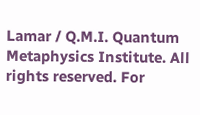Lamar / Q.M.I. Quantum Metaphysics Institute. All rights reserved. For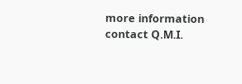more information contact Q.M.I.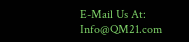E-Mail Us At: Info@QM21.com